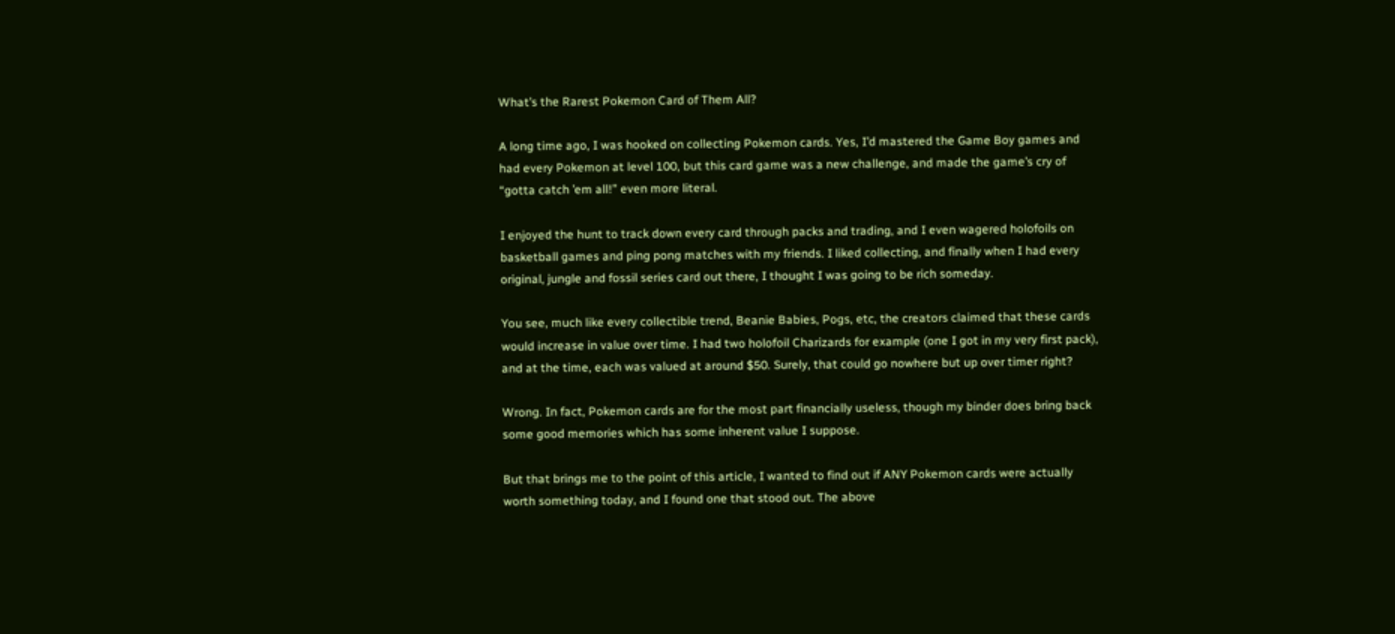What’s the Rarest Pokemon Card of Them All?

A long time ago, I was hooked on collecting Pokemon cards. Yes, I’d mastered the Game Boy games and had every Pokemon at level 100, but this card game was a new challenge, and made the game’s cry of “gotta catch ’em all!” even more literal.

I enjoyed the hunt to track down every card through packs and trading, and I even wagered holofoils on basketball games and ping pong matches with my friends. I liked collecting, and finally when I had every original, jungle and fossil series card out there, I thought I was going to be rich someday.

You see, much like every collectible trend, Beanie Babies, Pogs, etc, the creators claimed that these cards would increase in value over time. I had two holofoil Charizards for example (one I got in my very first pack), and at the time, each was valued at around $50. Surely, that could go nowhere but up over timer right?

Wrong. In fact, Pokemon cards are for the most part financially useless, though my binder does bring back some good memories which has some inherent value I suppose.

But that brings me to the point of this article, I wanted to find out if ANY Pokemon cards were actually worth something today, and I found one that stood out. The above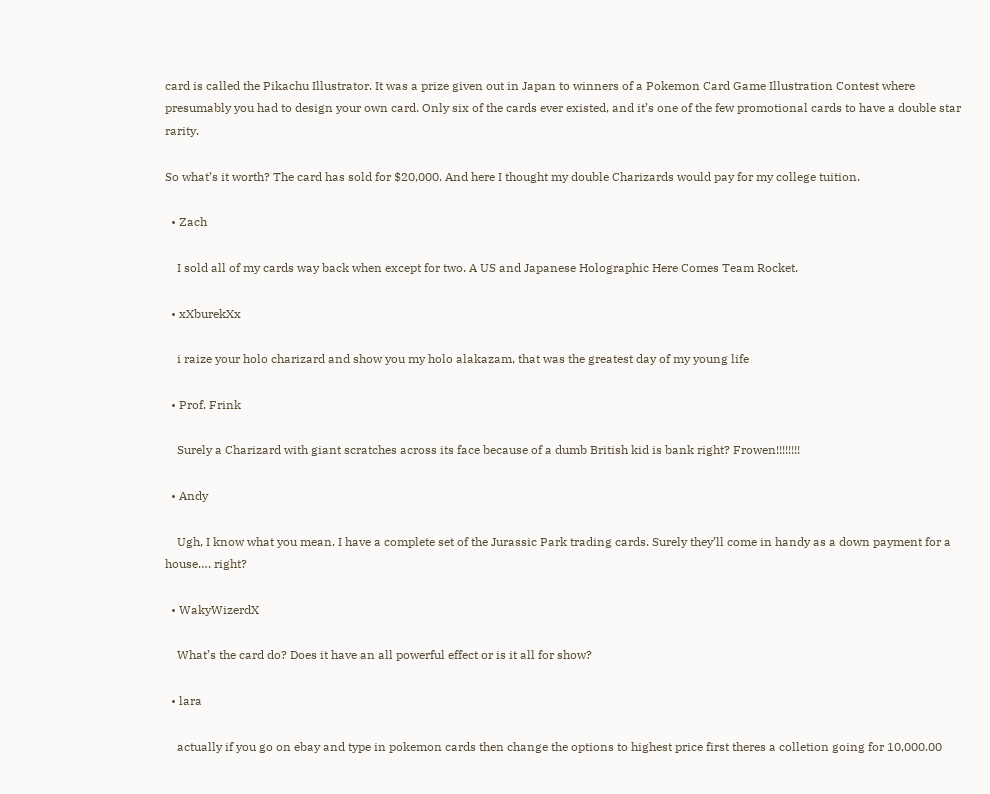card is called the Pikachu Illustrator. It was a prize given out in Japan to winners of a Pokemon Card Game Illustration Contest where presumably you had to design your own card. Only six of the cards ever existed, and it’s one of the few promotional cards to have a double star rarity.

So what’s it worth? The card has sold for $20,000. And here I thought my double Charizards would pay for my college tuition.

  • Zach

    I sold all of my cards way back when except for two. A US and Japanese Holographic Here Comes Team Rocket.

  • xXburekXx

    i raize your holo charizard and show you my holo alakazam, that was the greatest day of my young life

  • Prof. Frink

    Surely a Charizard with giant scratches across its face because of a dumb British kid is bank right? Frowen!!!!!!!!

  • Andy

    Ugh, I know what you mean. I have a complete set of the Jurassic Park trading cards. Surely they’ll come in handy as a down payment for a house…. right?

  • WakyWizerdX

    What’s the card do? Does it have an all powerful effect or is it all for show?

  • lara

    actually if you go on ebay and type in pokemon cards then change the options to highest price first theres a colletion going for 10,000.00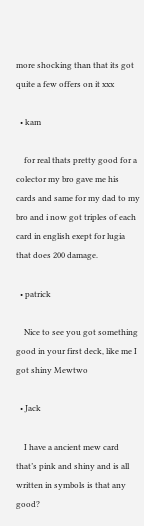more shocking than that its got quite a few offers on it xxx

  • kam

    for real thats pretty good for a colector my bro gave me his cards and same for my dad to my bro and i now got triples of each card in english exept for lugia that does 200 damage.

  • patrick

    Nice to see you got something good in your first deck, like me I got shiny Mewtwo

  • Jack

    I have a ancient mew card that’s pink and shiny and is all written in symbols is that any good?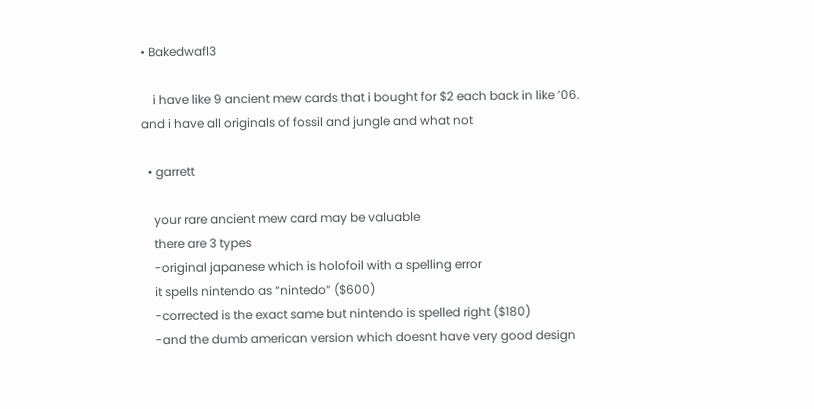• Bakedwafl3

    i have like 9 ancient mew cards that i bought for $2 each back in like ’06. and i have all originals of fossil and jungle and what not

  • garrett

    your rare ancient mew card may be valuable
    there are 3 types
    -original japanese which is holofoil with a spelling error
    it spells nintendo as “nintedo” ($600)
    -corrected is the exact same but nintendo is spelled right ($180)
    -and the dumb american version which doesnt have very good design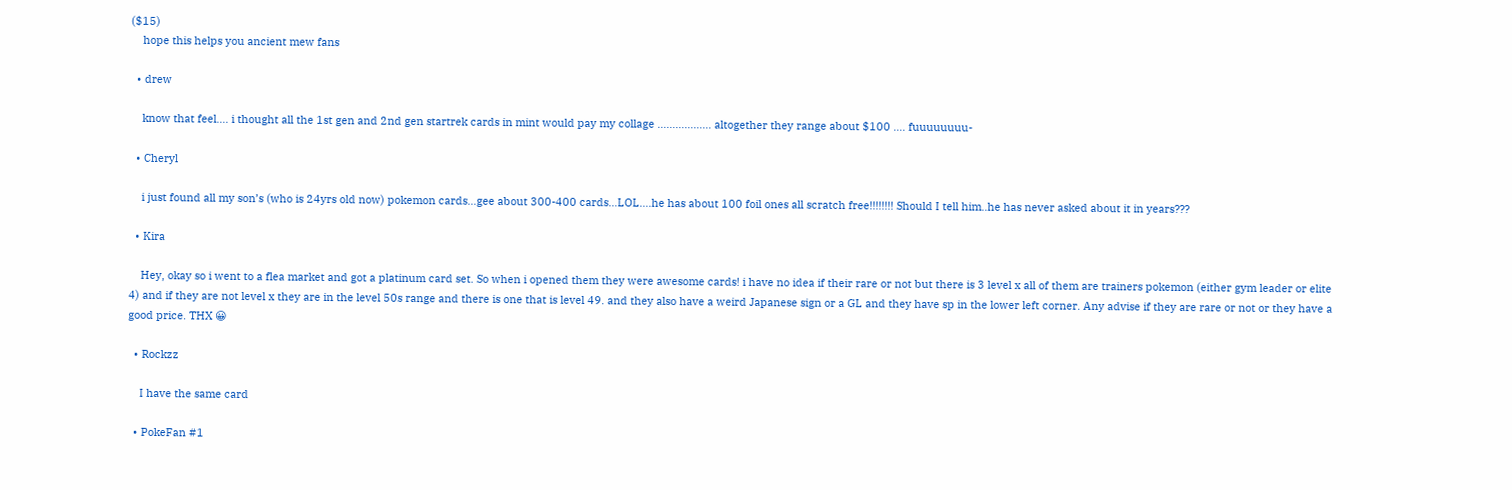($15)
    hope this helps you ancient mew fans

  • drew

    know that feel…. i thought all the 1st gen and 2nd gen startrek cards in mint would pay my collage ……………… altogether they range about $100 …. fuuuuuuuu-

  • Cheryl

    i just found all my son’s (who is 24yrs old now) pokemon cards…gee about 300-400 cards…LOL….he has about 100 foil ones all scratch free!!!!!!!! Should I tell him..he has never asked about it in years???

  • Kira

    Hey, okay so i went to a flea market and got a platinum card set. So when i opened them they were awesome cards! i have no idea if their rare or not but there is 3 level x all of them are trainers pokemon (either gym leader or elite 4) and if they are not level x they are in the level 50s range and there is one that is level 49. and they also have a weird Japanese sign or a GL and they have sp in the lower left corner. Any advise if they are rare or not or they have a good price. THX 😀

  • Rockzz

    I have the same card

  • PokeFan #1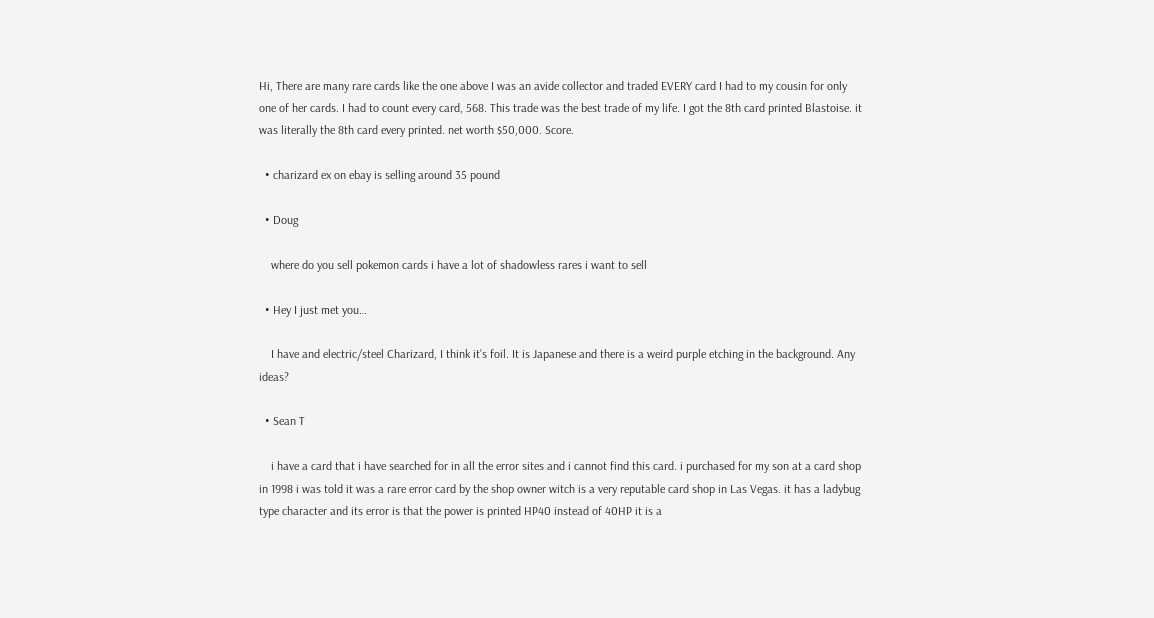Hi, There are many rare cards like the one above I was an avide collector and traded EVERY card I had to my cousin for only one of her cards. I had to count every card, 568. This trade was the best trade of my life. I got the 8th card printed Blastoise. it was literally the 8th card every printed. net worth $50,000. Score.

  • charizard ex on ebay is selling around 35 pound

  • Doug

    where do you sell pokemon cards i have a lot of shadowless rares i want to sell

  • Hey I just met you…

    I have and electric/steel Charizard, I think it’s foil. It is Japanese and there is a weird purple etching in the background. Any ideas?

  • Sean T

    i have a card that i have searched for in all the error sites and i cannot find this card. i purchased for my son at a card shop in 1998 i was told it was a rare error card by the shop owner witch is a very reputable card shop in Las Vegas. it has a ladybug type character and its error is that the power is printed HP40 instead of 40HP it is a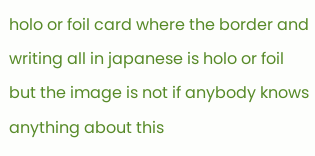holo or foil card where the border and writing all in japanese is holo or foil but the image is not if anybody knows anything about this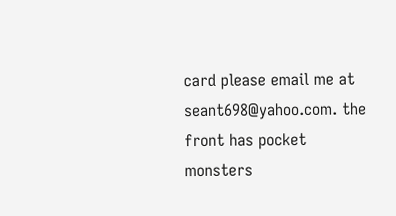card please email me at seant698@yahoo.com. the front has pocket monsters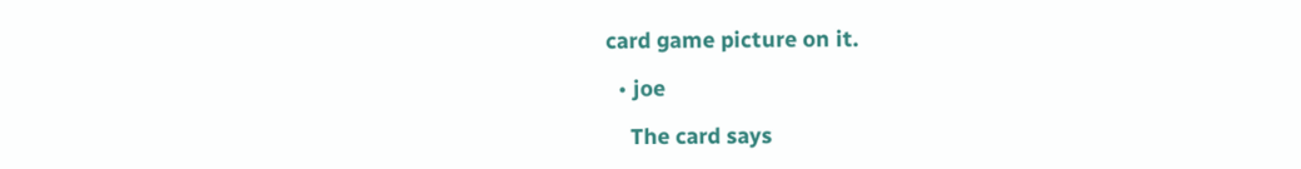card game picture on it.

  • joe

    The card says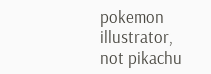pokemon illustrator, not pikachu